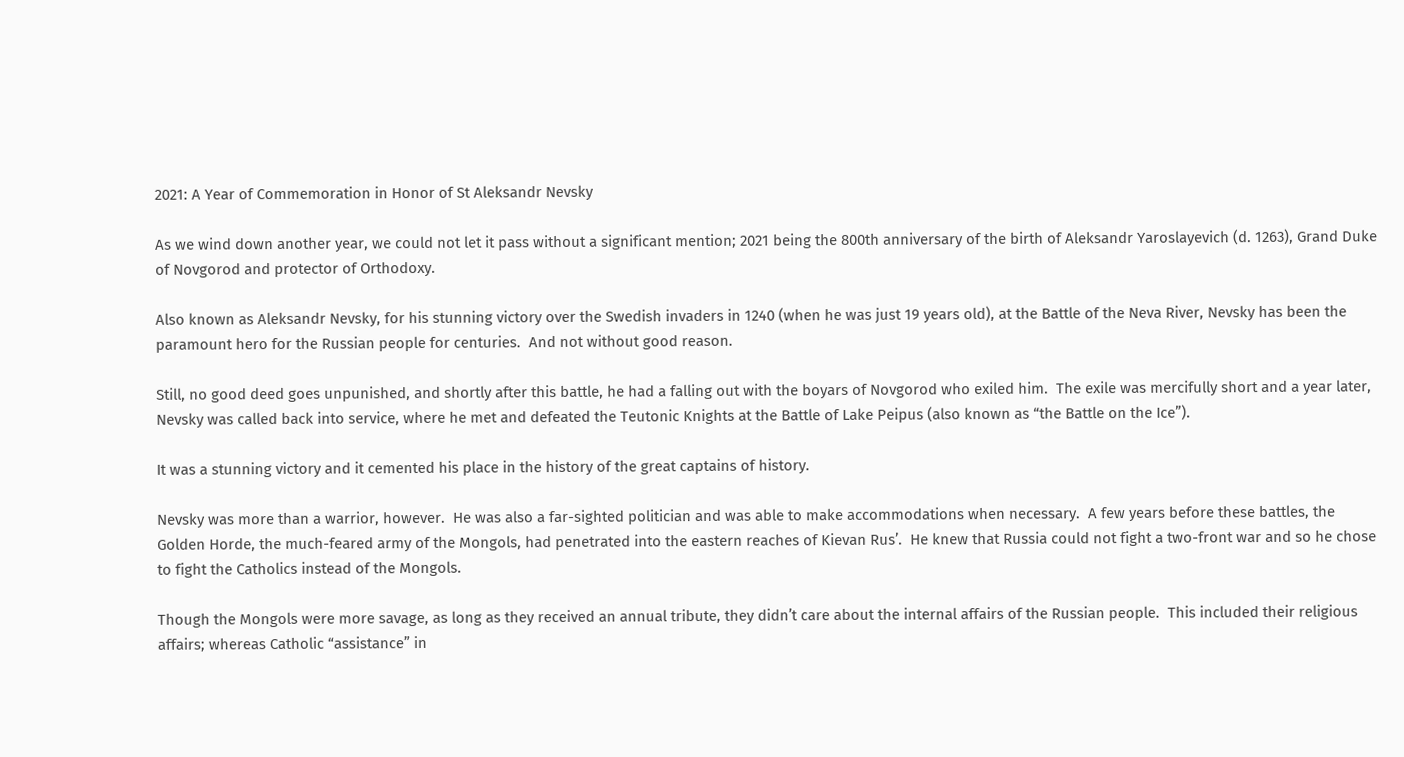2021: A Year of Commemoration in Honor of St Aleksandr Nevsky

As we wind down another year, we could not let it pass without a significant mention; 2021 being the 800th anniversary of the birth of Aleksandr Yaroslayevich (d. 1263), Grand Duke of Novgorod and protector of Orthodoxy.

Also known as Aleksandr Nevsky, for his stunning victory over the Swedish invaders in 1240 (when he was just 19 years old), at the Battle of the Neva River, Nevsky has been the paramount hero for the Russian people for centuries.  And not without good reason.

Still, no good deed goes unpunished, and shortly after this battle, he had a falling out with the boyars of Novgorod who exiled him.  The exile was mercifully short and a year later, Nevsky was called back into service, where he met and defeated the Teutonic Knights at the Battle of Lake Peipus (also known as “the Battle on the Ice”).

It was a stunning victory and it cemented his place in the history of the great captains of history.

Nevsky was more than a warrior, however.  He was also a far-sighted politician and was able to make accommodations when necessary.  A few years before these battles, the Golden Horde, the much-feared army of the Mongols, had penetrated into the eastern reaches of Kievan Rus’.  He knew that Russia could not fight a two-front war and so he chose to fight the Catholics instead of the Mongols.

Though the Mongols were more savage, as long as they received an annual tribute, they didn’t care about the internal affairs of the Russian people.  This included their religious affairs; whereas Catholic “assistance” in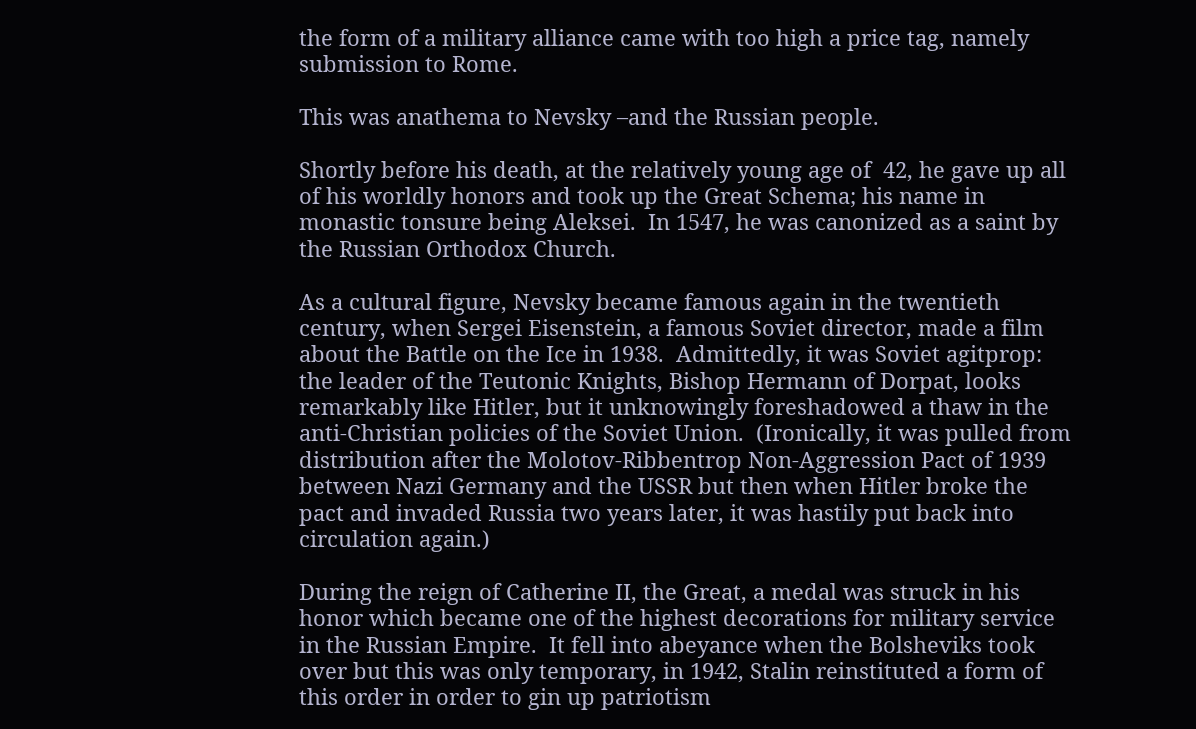the form of a military alliance came with too high a price tag, namely submission to Rome.

This was anathema to Nevsky –and the Russian people.

Shortly before his death, at the relatively young age of  42, he gave up all of his worldly honors and took up the Great Schema; his name in monastic tonsure being Aleksei.  In 1547, he was canonized as a saint by the Russian Orthodox Church.

As a cultural figure, Nevsky became famous again in the twentieth century, when Sergei Eisenstein, a famous Soviet director, made a film about the Battle on the Ice in 1938.  Admittedly, it was Soviet agitprop:  the leader of the Teutonic Knights, Bishop Hermann of Dorpat, looks remarkably like Hitler, but it unknowingly foreshadowed a thaw in the anti-Christian policies of the Soviet Union.  (Ironically, it was pulled from distribution after the Molotov-Ribbentrop Non-Aggression Pact of 1939 between Nazi Germany and the USSR but then when Hitler broke the pact and invaded Russia two years later, it was hastily put back into circulation again.)

During the reign of Catherine II, the Great, a medal was struck in his honor which became one of the highest decorations for military service in the Russian Empire.  It fell into abeyance when the Bolsheviks took over but this was only temporary, in 1942, Stalin reinstituted a form of this order in order to gin up patriotism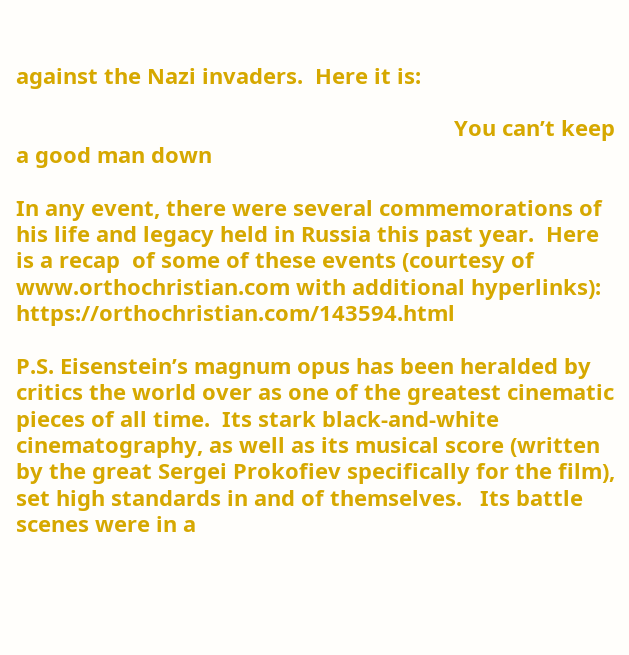against the Nazi invaders.  Here it is:

                                                                         You can’t keep a good man down

In any event, there were several commemorations of his life and legacy held in Russia this past year.  Here is a recap  of some of these events (courtesy of www.orthochristian.com with additional hyperlinks):  https://orthochristian.com/143594.html

P.S. Eisenstein’s magnum opus has been heralded by critics the world over as one of the greatest cinematic pieces of all time.  Its stark black-and-white cinematography, as well as its musical score (written by the great Sergei Prokofiev specifically for the film), set high standards in and of themselves.   Its battle scenes were in a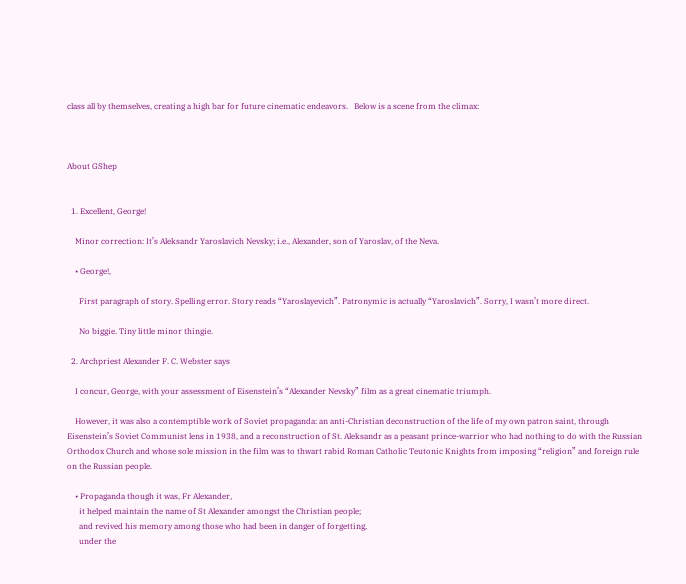class all by themselves, creating a high bar for future cinematic endeavors.   Below is a scene from the climax:



About GShep


  1. Excellent, George!

    Minor correction: It’s Aleksandr Yaroslavich Nevsky; i.e., Alexander, son of Yaroslav, of the Neva.

    • George!,

      First paragraph of story. Spelling error. Story reads “Yaroslayevich”. Patronymic is actually “Yaroslavich”. Sorry, I wasn’t more direct.

      No biggie. Tiny little minor thingie.

  2. Archpriest Alexander F. C. Webster says

    I concur, George, with your assessment of Eisenstein’s “Alexander Nevsky” film as a great cinematic triumph.

    However, it was also a contemptible work of Soviet propaganda: an anti-Christian deconstruction of the life of my own patron saint, through Eisenstein’s Soviet Communist lens in 1938, and a reconstruction of St. Aleksandr as a peasant prince-warrior who had nothing to do with the Russian Orthodox Church and whose sole mission in the film was to thwart rabid Roman Catholic Teutonic Knights from imposing “religion” and foreign rule on the Russian people.

    • Propaganda though it was, Fr Alexander,
      it helped maintain the name of St Alexander amongst the Christian people;
      and revived his memory among those who had been in danger of forgetting,
      under the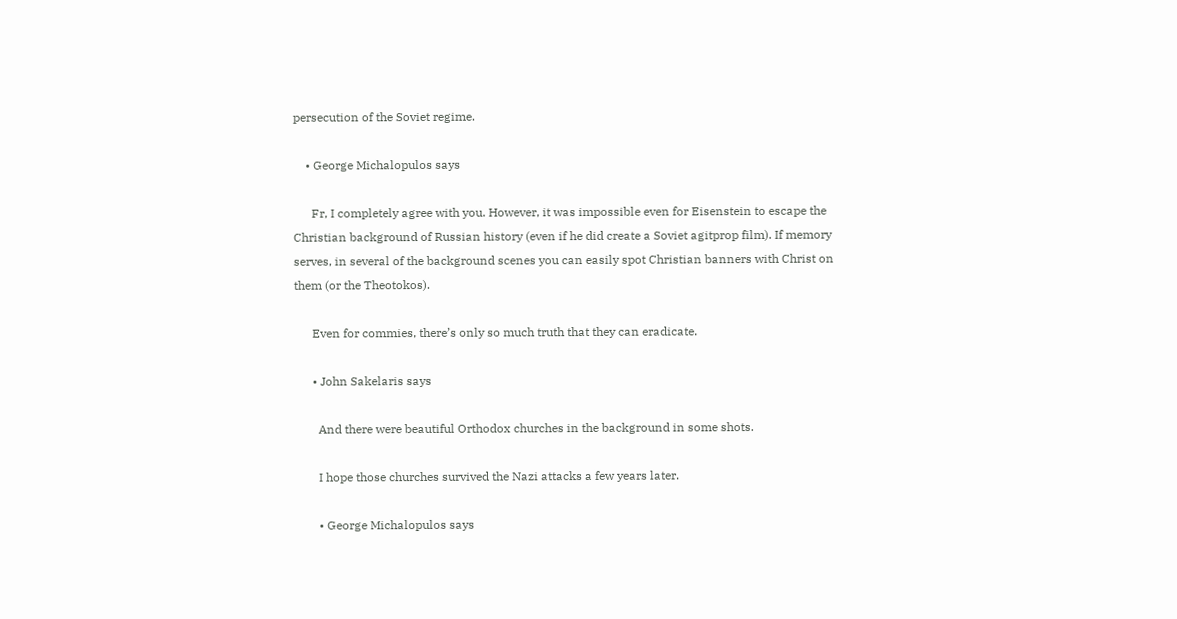persecution of the Soviet regime.

    • George Michalopulos says

      Fr, I completely agree with you. However, it was impossible even for Eisenstein to escape the Christian background of Russian history (even if he did create a Soviet agitprop film). If memory serves, in several of the background scenes you can easily spot Christian banners with Christ on them (or the Theotokos).

      Even for commies, there’s only so much truth that they can eradicate.

      • John Sakelaris says

        And there were beautiful Orthodox churches in the background in some shots.

        I hope those churches survived the Nazi attacks a few years later.

        • George Michalopulos says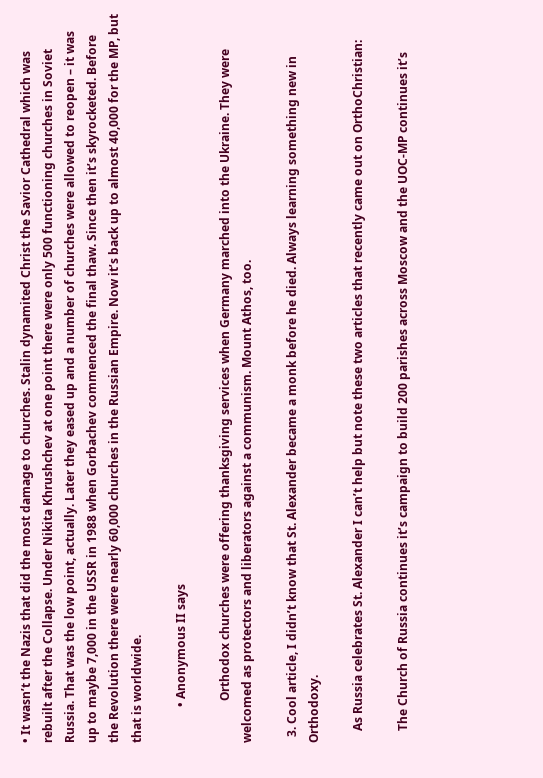• It wasn’t the Nazis that did the most damage to churches. Stalin dynamited Christ the Savior Cathedral which was rebuilt after the Collapse. Under Nikita Khrushchev at one point there were only 500 functioning churches in Soviet Russia. That was the low point, actually. Later they eased up and a number of churches were allowed to reopen – it was up to maybe 7,000 in the USSR in 1988 when Gorbachev commenced the final thaw. Since then it’s skyrocketed. Before the Revolution there were nearly 60,000 churches in the Russian Empire. Now it’s back up to almost 40,000 for the MP, but that is worldwide.

            • Anonymous II says

              Orthodox churches were offering thanksgiving services when Germany marched into the Ukraine. They were welcomed as protectors and liberators against a communism. Mount Athos, too.

  3. Cool article, I didn’t know that St. Alexander became a monk before he died. Always learning something new in Orthodoxy.

    As Russia celebrates St. Alexander I can’t help but note these two articles that recently came out on OrthoChristian:

    The Church of Russia continues it’s campaign to build 200 parishes across Moscow and the UOC-MP continues it’s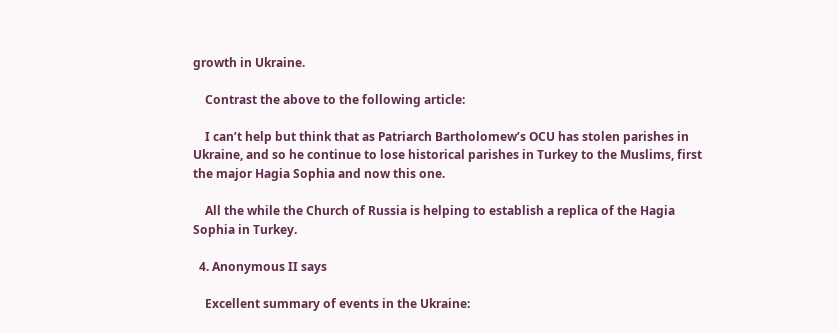growth in Ukraine.

    Contrast the above to the following article:

    I can’t help but think that as Patriarch Bartholomew’s OCU has stolen parishes in Ukraine, and so he continue to lose historical parishes in Turkey to the Muslims, first the major Hagia Sophia and now this one.

    All the while the Church of Russia is helping to establish a replica of the Hagia Sophia in Turkey.

  4. Anonymous II says

    Excellent summary of events in the Ukraine: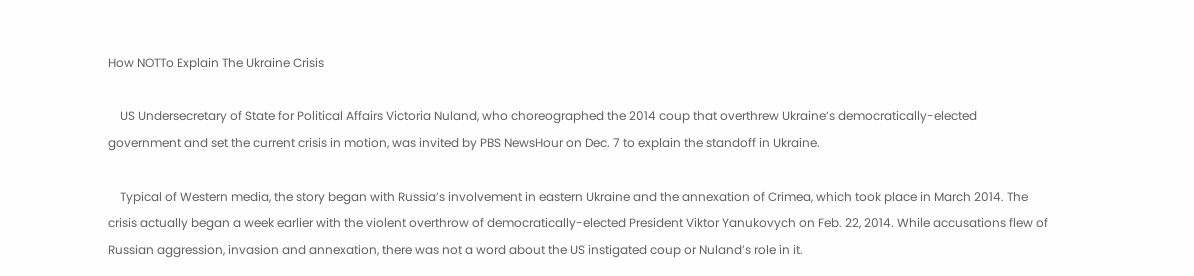How NOTTo Explain The Ukraine Crisis

    US Undersecretary of State for Political Affairs Victoria Nuland, who choreographed the 2014 coup that overthrew Ukraine’s democratically-elected government and set the current crisis in motion, was invited by PBS NewsHour on Dec. 7 to explain the standoff in Ukraine.

    Typical of Western media, the story began with Russia’s involvement in eastern Ukraine and the annexation of Crimea, which took place in March 2014. The crisis actually began a week earlier with the violent overthrow of democratically-elected President Viktor Yanukovych on Feb. 22, 2014. While accusations flew of Russian aggression, invasion and annexation, there was not a word about the US instigated coup or Nuland’s role in it.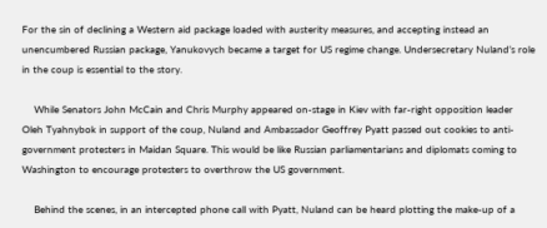For the sin of declining a Western aid package loaded with austerity measures, and accepting instead an unencumbered Russian package, Yanukovych became a target for US regime change. Undersecretary Nuland’s role in the coup is essential to the story.

    While Senators John McCain and Chris Murphy appeared on-stage in Kiev with far-right opposition leader Oleh Tyahnybok in support of the coup, Nuland and Ambassador Geoffrey Pyatt passed out cookies to anti-government protesters in Maidan Square. This would be like Russian parliamentarians and diplomats coming to Washington to encourage protesters to overthrow the US government.

    Behind the scenes, in an intercepted phone call with Pyatt, Nuland can be heard plotting the make-up of a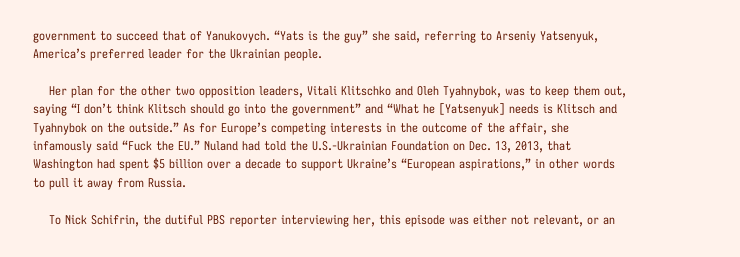government to succeed that of Yanukovych. “Yats is the guy” she said, referring to Arseniy Yatsenyuk, America’s preferred leader for the Ukrainian people.

    Her plan for the other two opposition leaders, Vitali Klitschko and Oleh Tyahnybok, was to keep them out, saying “I don’t think Klitsch should go into the government” and “What he [Yatsenyuk] needs is Klitsch and Tyahnybok on the outside.” As for Europe’s competing interests in the outcome of the affair, she infamously said “Fuck the EU.” Nuland had told the U.S.-Ukrainian Foundation on Dec. 13, 2013, that Washington had spent $5 billion over a decade to support Ukraine’s “European aspirations,” in other words to pull it away from Russia.

    To Nick Schifrin, the dutiful PBS reporter interviewing her, this episode was either not relevant, or an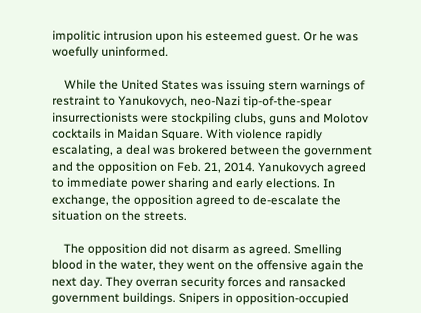impolitic intrusion upon his esteemed guest. Or he was woefully uninformed.

    While the United States was issuing stern warnings of restraint to Yanukovych, neo-Nazi tip-of-the-spear insurrectionists were stockpiling clubs, guns and Molotov cocktails in Maidan Square. With violence rapidly escalating, a deal was brokered between the government and the opposition on Feb. 21, 2014. Yanukovych agreed to immediate power sharing and early elections. In exchange, the opposition agreed to de-escalate the situation on the streets.

    The opposition did not disarm as agreed. Smelling blood in the water, they went on the offensive again the next day. They overran security forces and ransacked government buildings. Snipers in opposition-occupied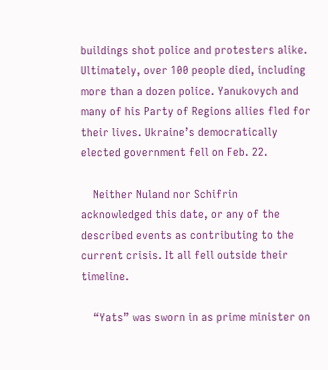buildings shot police and protesters alike. Ultimately, over 100 people died, including more than a dozen police. Yanukovych and many of his Party of Regions allies fled for their lives. Ukraine’s democratically elected government fell on Feb. 22.

    Neither Nuland nor Schifrin acknowledged this date, or any of the described events as contributing to the current crisis. It all fell outside their timeline.

    “Yats” was sworn in as prime minister on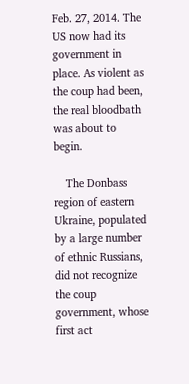Feb. 27, 2014. The US now had its government in place. As violent as the coup had been, the real bloodbath was about to begin.

    The Donbass region of eastern Ukraine, populated by a large number of ethnic Russians, did not recognize the coup government, whose first act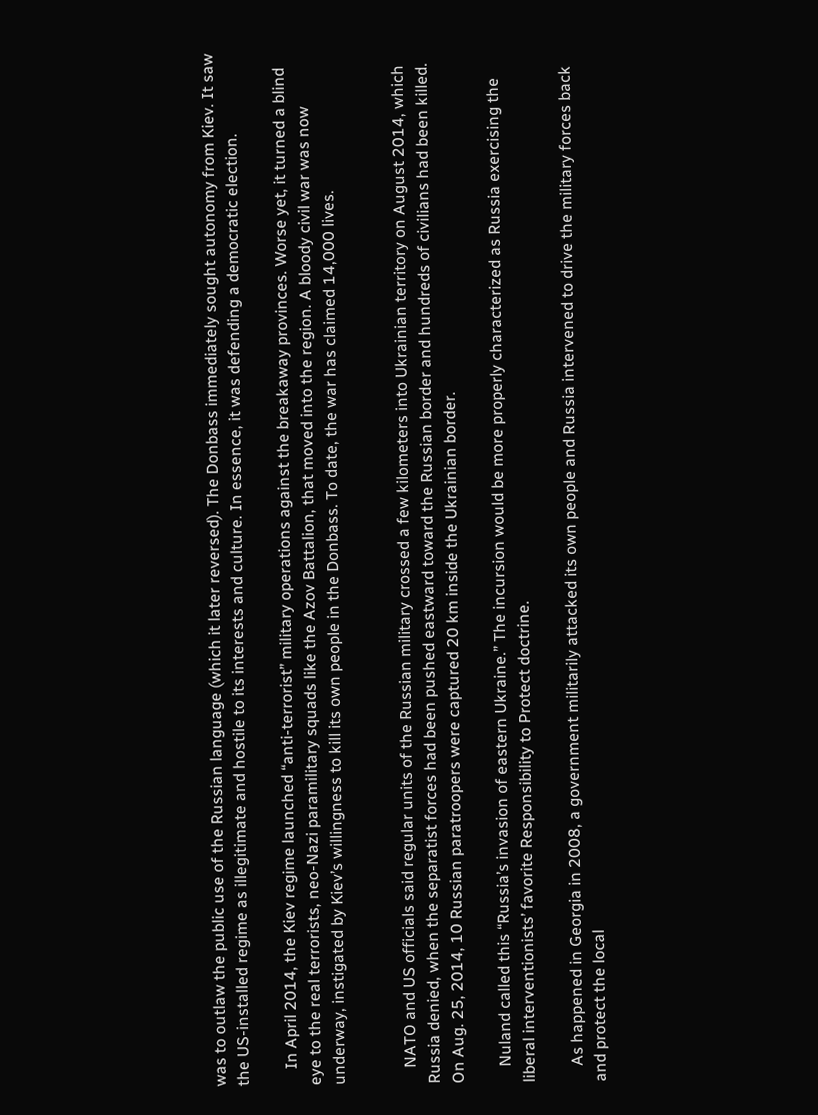was to outlaw the public use of the Russian language (which it later reversed). The Donbass immediately sought autonomy from Kiev. It saw the US-installed regime as illegitimate and hostile to its interests and culture. In essence, it was defending a democratic election.

    In April 2014, the Kiev regime launched “anti-terrorist” military operations against the breakaway provinces. Worse yet, it turned a blind eye to the real terrorists, neo-Nazi paramilitary squads like the Azov Battalion, that moved into the region. A bloody civil war was now underway, instigated by Kiev’s willingness to kill its own people in the Donbass. To date, the war has claimed 14,000 lives.


    NATO and US officials said regular units of the Russian military crossed a few kilometers into Ukrainian territory on August 2014, which Russia denied, when the separatist forces had been pushed eastward toward the Russian border and hundreds of civilians had been killed. On Aug. 25, 2014, 10 Russian paratroopers were captured 20 km inside the Ukrainian border.

    Nuland called this “Russia’s invasion of eastern Ukraine.” The incursion would be more properly characterized as Russia exercising the liberal interventionists’ favorite Responsibility to Protect doctrine.

    As happened in Georgia in 2008, a government militarily attacked its own people and Russia intervened to drive the military forces back and protect the local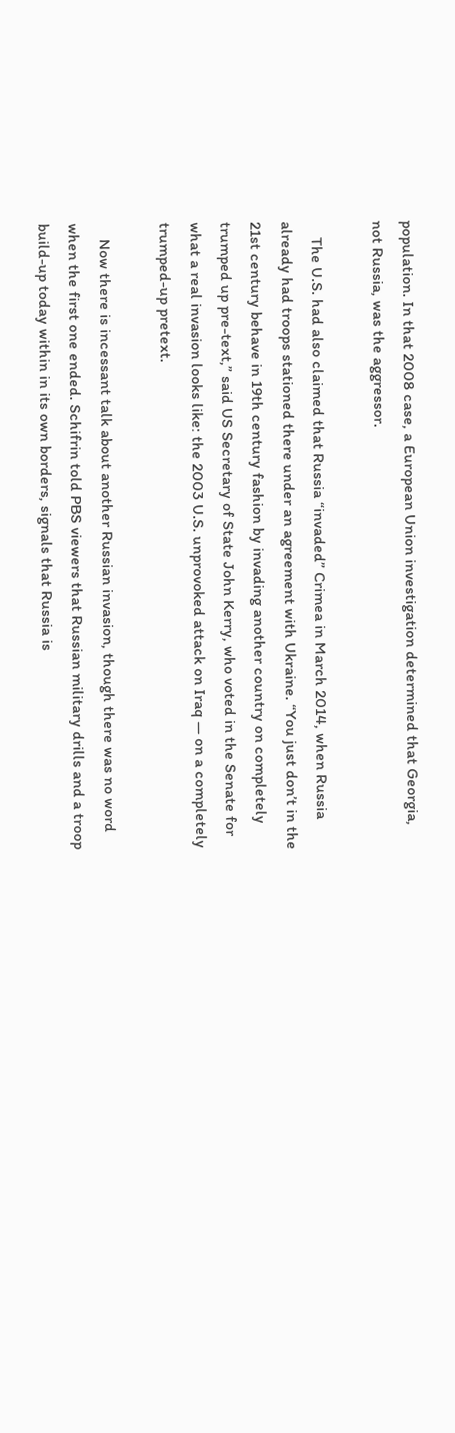population. In that 2008 case, a European Union investigation determined that Georgia, not Russia, was the aggressor.

    The U.S. had also claimed that Russia “invaded” Crimea in March 2014, when Russia already had troops stationed there under an agreement with Ukraine. “You just don’t in the 21st century behave in 19th century fashion by invading another country on completely trumped up pre-text,” said US Secretary of State John Kerry, who voted in the Senate for what a real invasion looks like: the 2003 U.S. unprovoked attack on Iraq — on a completely trumped-up pretext.

    Now there is incessant talk about another Russian invasion, though there was no word when the first one ended. Schifrin told PBS viewers that Russian military drills and a troop build-up today within in its own borders, signals that Russia is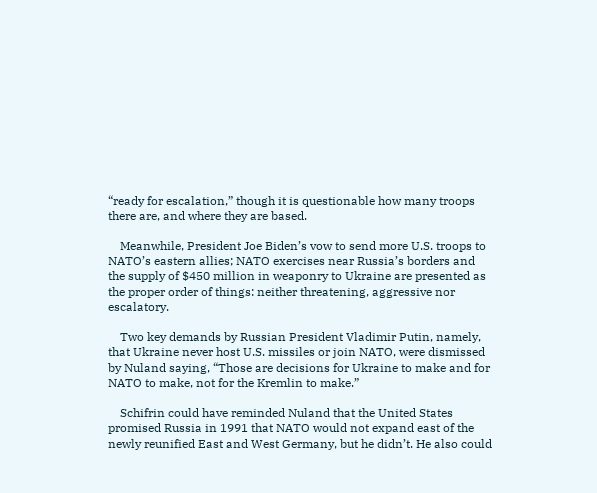“ready for escalation,” though it is questionable how many troops there are, and where they are based.

    Meanwhile, President Joe Biden’s vow to send more U.S. troops to NATO’s eastern allies; NATO exercises near Russia’s borders and the supply of $450 million in weaponry to Ukraine are presented as the proper order of things: neither threatening, aggressive nor escalatory.

    Two key demands by Russian President Vladimir Putin, namely, that Ukraine never host U.S. missiles or join NATO, were dismissed by Nuland saying, “Those are decisions for Ukraine to make and for NATO to make, not for the Kremlin to make.”

    Schifrin could have reminded Nuland that the United States promised Russia in 1991 that NATO would not expand east of the newly reunified East and West Germany, but he didn’t. He also could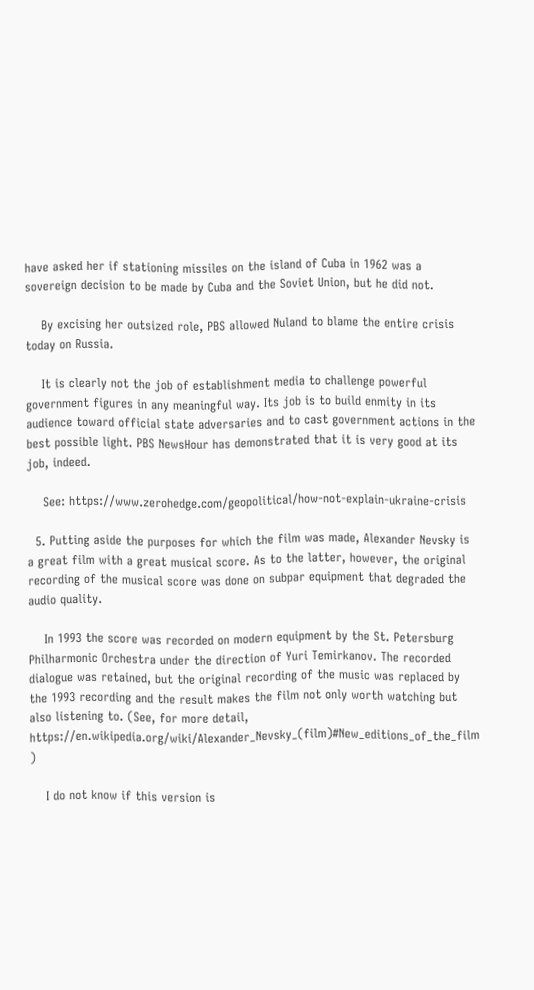have asked her if stationing missiles on the island of Cuba in 1962 was a sovereign decision to be made by Cuba and the Soviet Union, but he did not.

    By excising her outsized role, PBS allowed Nuland to blame the entire crisis today on Russia.

    It is clearly not the job of establishment media to challenge powerful government figures in any meaningful way. Its job is to build enmity in its audience toward official state adversaries and to cast government actions in the best possible light. PBS NewsHour has demonstrated that it is very good at its job, indeed.

    See: https://www.zerohedge.com/geopolitical/how-not-explain-ukraine-crisis

  5. Putting aside the purposes for which the film was made, Alexander Nevsky is a great film with a great musical score. As to the latter, however, the original recording of the musical score was done on subpar equipment that degraded the audio quality.

    In 1993 the score was recorded on modern equipment by the St. Petersburg Philharmonic Orchestra under the direction of Yuri Temirkanov. The recorded dialogue was retained, but the original recording of the music was replaced by the 1993 recording and the result makes the film not only worth watching but also listening to. (See, for more detail, https://en.wikipedia.org/wiki/Alexander_Nevsky_(film)#New_editions_of_the_film )

    I do not know if this version is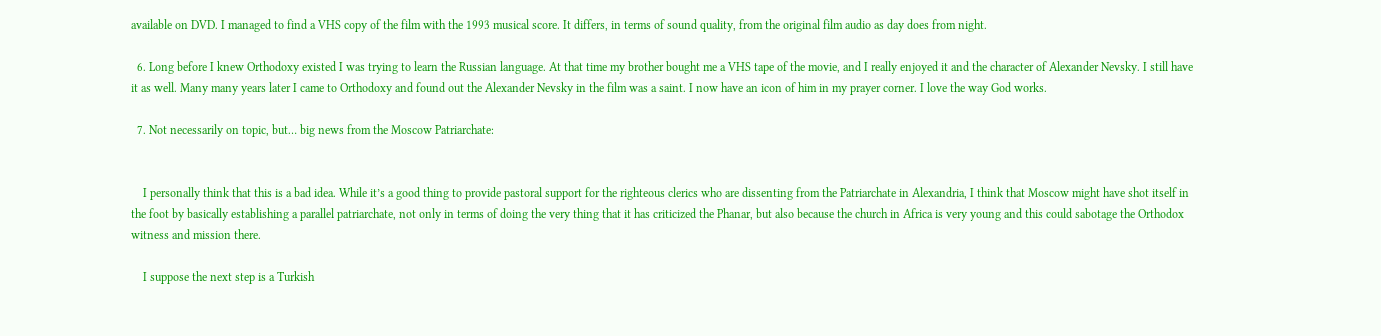available on DVD. I managed to find a VHS copy of the film with the 1993 musical score. It differs, in terms of sound quality, from the original film audio as day does from night.

  6. Long before I knew Orthodoxy existed I was trying to learn the Russian language. At that time my brother bought me a VHS tape of the movie, and I really enjoyed it and the character of Alexander Nevsky. I still have it as well. Many many years later I came to Orthodoxy and found out the Alexander Nevsky in the film was a saint. I now have an icon of him in my prayer corner. I love the way God works.

  7. Not necessarily on topic, but… big news from the Moscow Patriarchate:


    I personally think that this is a bad idea. While it’s a good thing to provide pastoral support for the righteous clerics who are dissenting from the Patriarchate in Alexandria, I think that Moscow might have shot itself in the foot by basically establishing a parallel patriarchate, not only in terms of doing the very thing that it has criticized the Phanar, but also because the church in Africa is very young and this could sabotage the Orthodox witness and mission there.

    I suppose the next step is a Turkish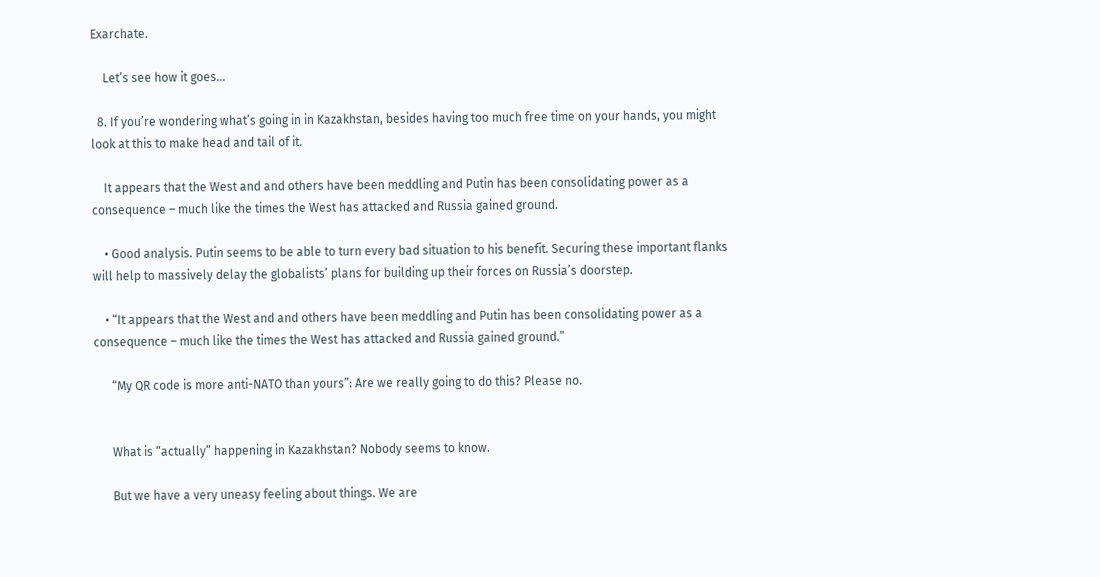Exarchate.

    Let’s see how it goes…

  8. If you’re wondering what’s going in in Kazakhstan, besides having too much free time on your hands, you might look at this to make head and tail of it.

    It appears that the West and and others have been meddling and Putin has been consolidating power as a consequence – much like the times the West has attacked and Russia gained ground.

    • Good analysis. Putin seems to be able to turn every bad situation to his benefit. Securing these important flanks will help to massively delay the globalists’ plans for building up their forces on Russia’s doorstep.

    • “It appears that the West and and others have been meddling and Putin has been consolidating power as a consequence – much like the times the West has attacked and Russia gained ground.”

      “My QR code is more anti-NATO than yours”: Are we really going to do this? Please no.


      What is “actually” happening in Kazakhstan? Nobody seems to know.

      But we have a very uneasy feeling about things. We are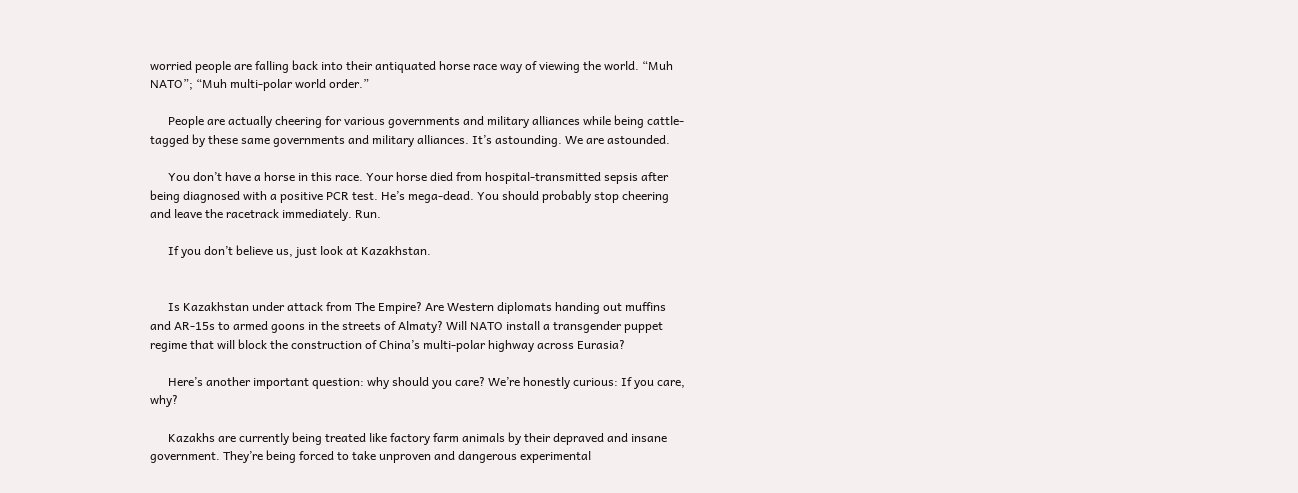worried people are falling back into their antiquated horse race way of viewing the world. “Muh NATO”; “Muh multi-polar world order.”

      People are actually cheering for various governments and military alliances while being cattle-tagged by these same governments and military alliances. It’s astounding. We are astounded.

      You don’t have a horse in this race. Your horse died from hospital-transmitted sepsis after being diagnosed with a positive PCR test. He’s mega-dead. You should probably stop cheering and leave the racetrack immediately. Run.

      If you don’t believe us, just look at Kazakhstan.


      Is Kazakhstan under attack from The Empire? Are Western diplomats handing out muffins and AR-15s to armed goons in the streets of Almaty? Will NATO install a transgender puppet regime that will block the construction of China’s multi-polar highway across Eurasia?

      Here’s another important question: why should you care? We’re honestly curious: If you care, why?

      Kazakhs are currently being treated like factory farm animals by their depraved and insane government. They’re being forced to take unproven and dangerous experimental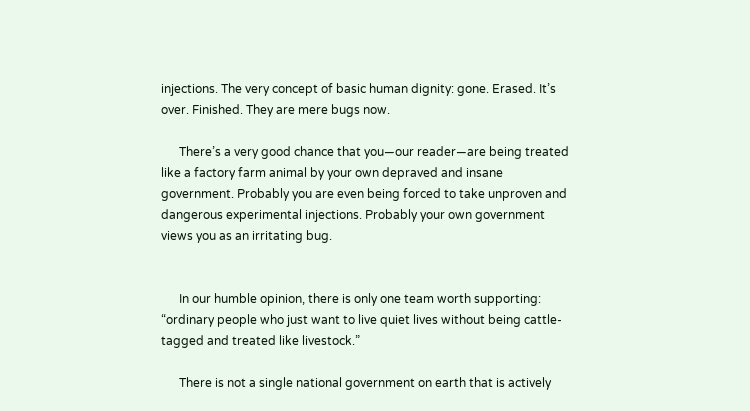injections. The very concept of basic human dignity: gone. Erased. It’s over. Finished. They are mere bugs now.

      There’s a very good chance that you—our reader—are being treated like a factory farm animal by your own depraved and insane government. Probably you are even being forced to take unproven and dangerous experimental injections. Probably your own government views you as an irritating bug.


      In our humble opinion, there is only one team worth supporting: “ordinary people who just want to live quiet lives without being cattle-tagged and treated like livestock.”

      There is not a single national government on earth that is actively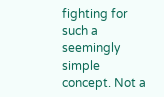fighting for such a seemingly simple concept. Not a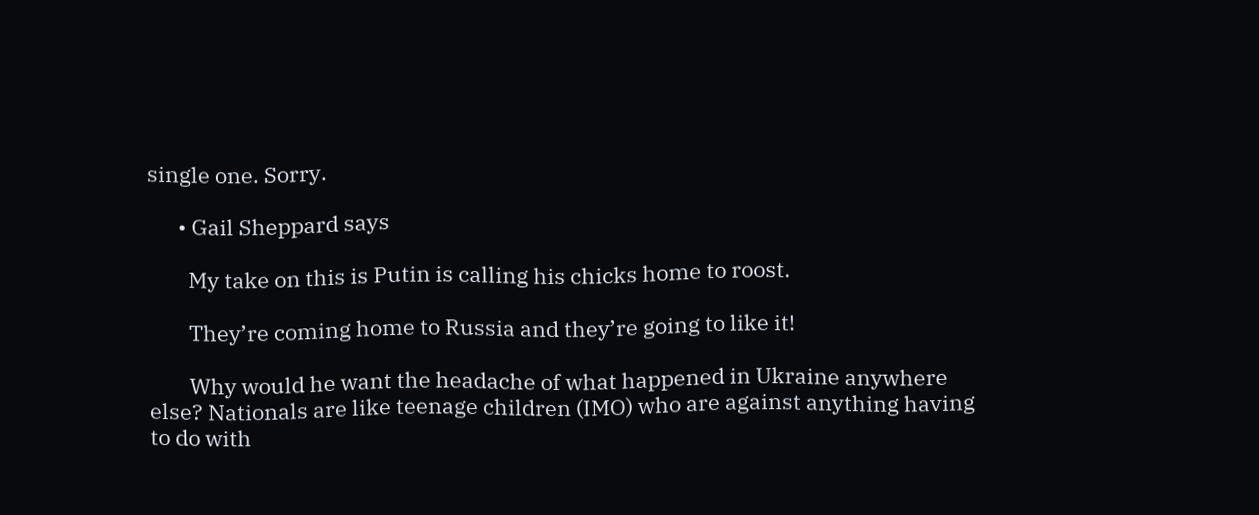single one. Sorry.

      • Gail Sheppard says

        My take on this is Putin is calling his chicks home to roost.

        They’re coming home to Russia and they’re going to like it!

        Why would he want the headache of what happened in Ukraine anywhere else? Nationals are like teenage children (IMO) who are against anything having to do with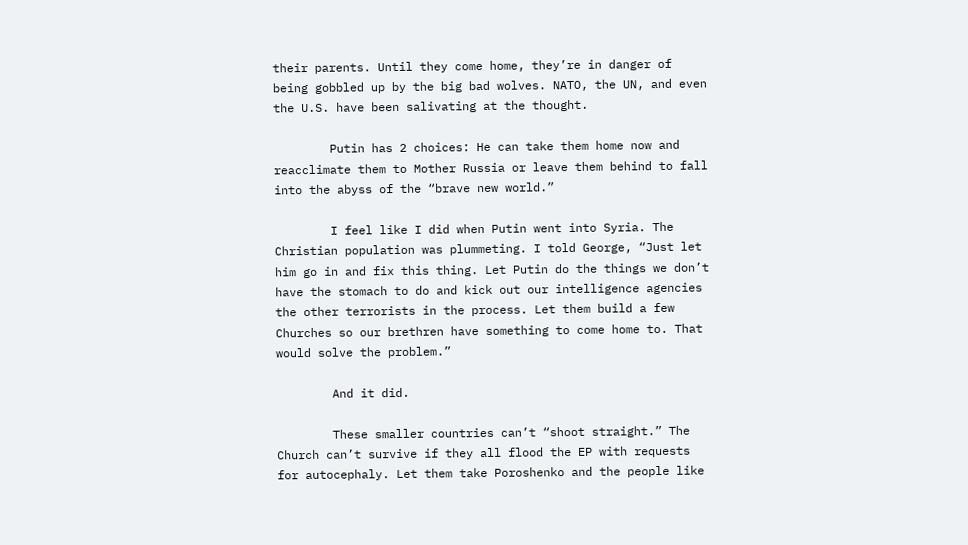their parents. Until they come home, they’re in danger of being gobbled up by the big bad wolves. NATO, the UN, and even the U.S. have been salivating at the thought.

        Putin has 2 choices: He can take them home now and reacclimate them to Mother Russia or leave them behind to fall into the abyss of the “brave new world.”

        I feel like I did when Putin went into Syria. The Christian population was plummeting. I told George, “Just let him go in and fix this thing. Let Putin do the things we don’t have the stomach to do and kick out our intelligence agencies the other terrorists in the process. Let them build a few Churches so our brethren have something to come home to. That would solve the problem.”

        And it did.

        These smaller countries can’t “shoot straight.” The Church can’t survive if they all flood the EP with requests for autocephaly. Let them take Poroshenko and the people like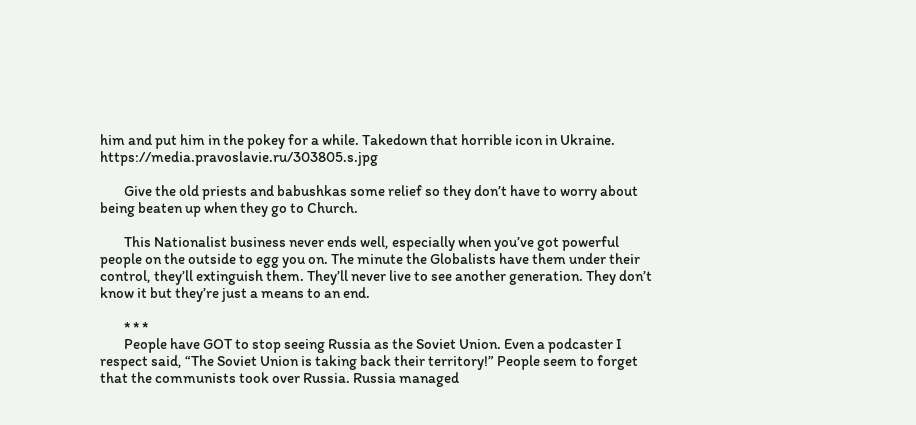him and put him in the pokey for a while. Takedown that horrible icon in Ukraine. https://media.pravoslavie.ru/303805.s.jpg

        Give the old priests and babushkas some relief so they don’t have to worry about being beaten up when they go to Church.

        This Nationalist business never ends well, especially when you’ve got powerful people on the outside to egg you on. The minute the Globalists have them under their control, they’ll extinguish them. They’ll never live to see another generation. They don’t know it but they’re just a means to an end.

        * * *
        People have GOT to stop seeing Russia as the Soviet Union. Even a podcaster I respect said, “The Soviet Union is taking back their territory!” People seem to forget that the communists took over Russia. Russia managed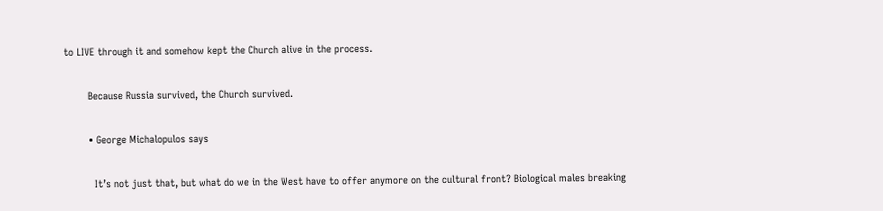to LIVE through it and somehow kept the Church alive in the process.

        Because Russia survived, the Church survived.

        • George Michalopulos says

          It’s not just that, but what do we in the West have to offer anymore on the cultural front? Biological males breaking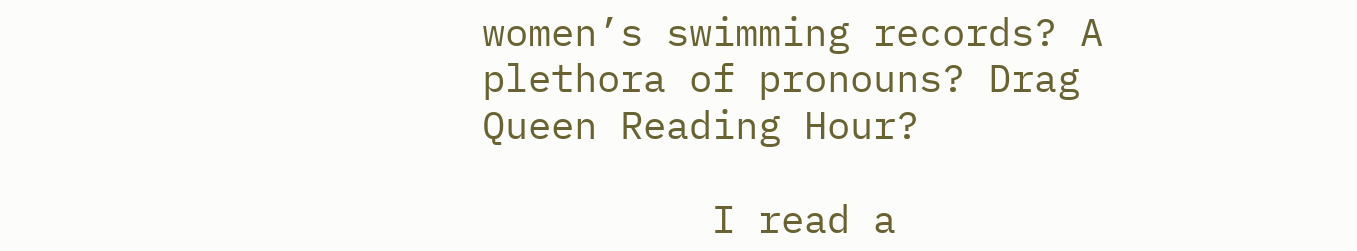women’s swimming records? A plethora of pronouns? Drag Queen Reading Hour?

          I read a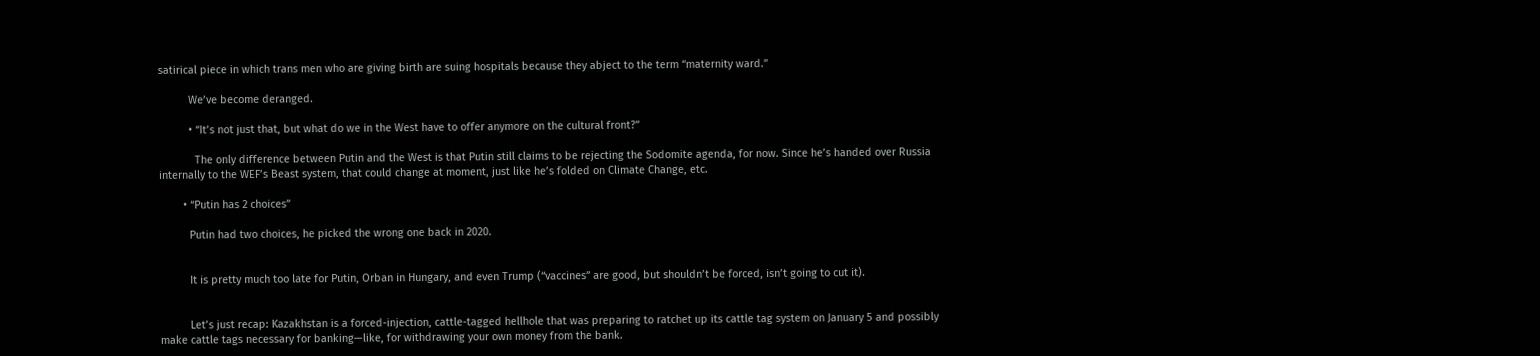satirical piece in which trans men who are giving birth are suing hospitals because they abject to the term “maternity ward.”

          We’ve become deranged.

          • “It’s not just that, but what do we in the West have to offer anymore on the cultural front?”

            The only difference between Putin and the West is that Putin still claims to be rejecting the Sodomite agenda, for now. Since he’s handed over Russia internally to the WEF’s Beast system, that could change at moment, just like he’s folded on Climate Change, etc.

        • “Putin has 2 choices”

          Putin had two choices, he picked the wrong one back in 2020.


          It is pretty much too late for Putin, Orban in Hungary, and even Trump (“vaccines” are good, but shouldn’t be forced, isn’t going to cut it).


          Let’s just recap: Kazakhstan is a forced-injection, cattle-tagged hellhole that was preparing to ratchet up its cattle tag system on January 5 and possibly make cattle tags necessary for banking—like, for withdrawing your own money from the bank.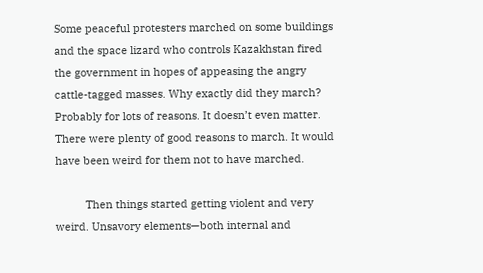Some peaceful protesters marched on some buildings and the space lizard who controls Kazakhstan fired the government in hopes of appeasing the angry cattle-tagged masses. Why exactly did they march? Probably for lots of reasons. It doesn’t even matter. There were plenty of good reasons to march. It would have been weird for them not to have marched.

          Then things started getting violent and very weird. Unsavory elements—both internal and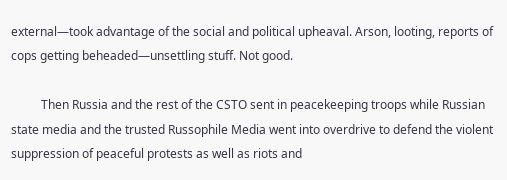external—took advantage of the social and political upheaval. Arson, looting, reports of cops getting beheaded—unsettling stuff. Not good.

          Then Russia and the rest of the CSTO sent in peacekeeping troops while Russian state media and the trusted Russophile Media went into overdrive to defend the violent suppression of peaceful protests as well as riots and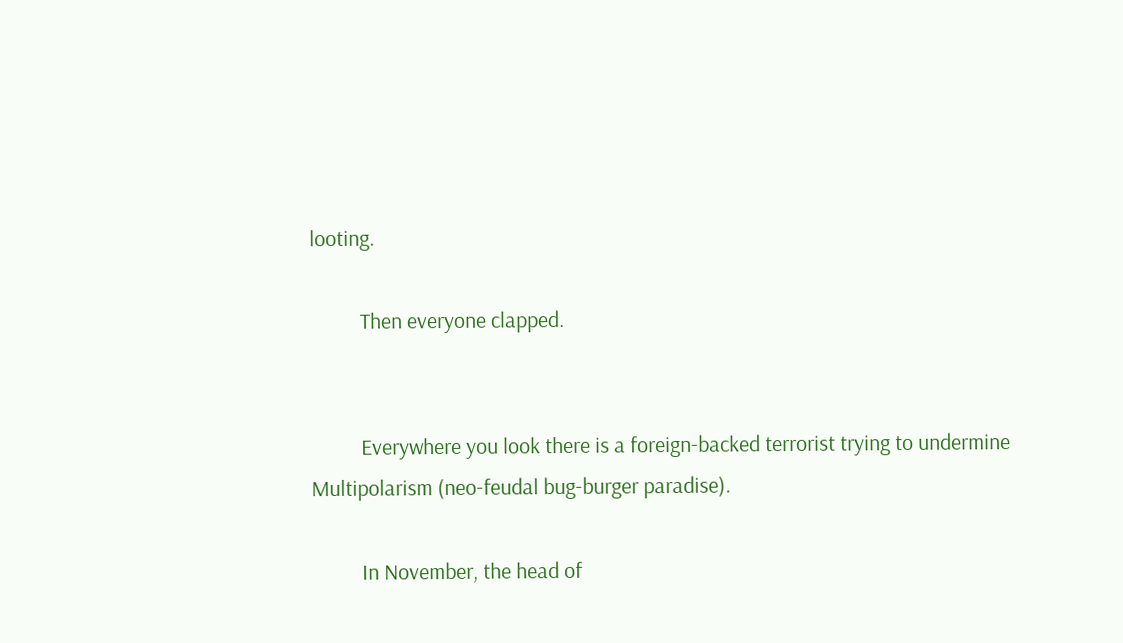looting.

          Then everyone clapped.


          Everywhere you look there is a foreign-backed terrorist trying to undermine Multipolarism (neo-feudal bug-burger paradise).

          In November, the head of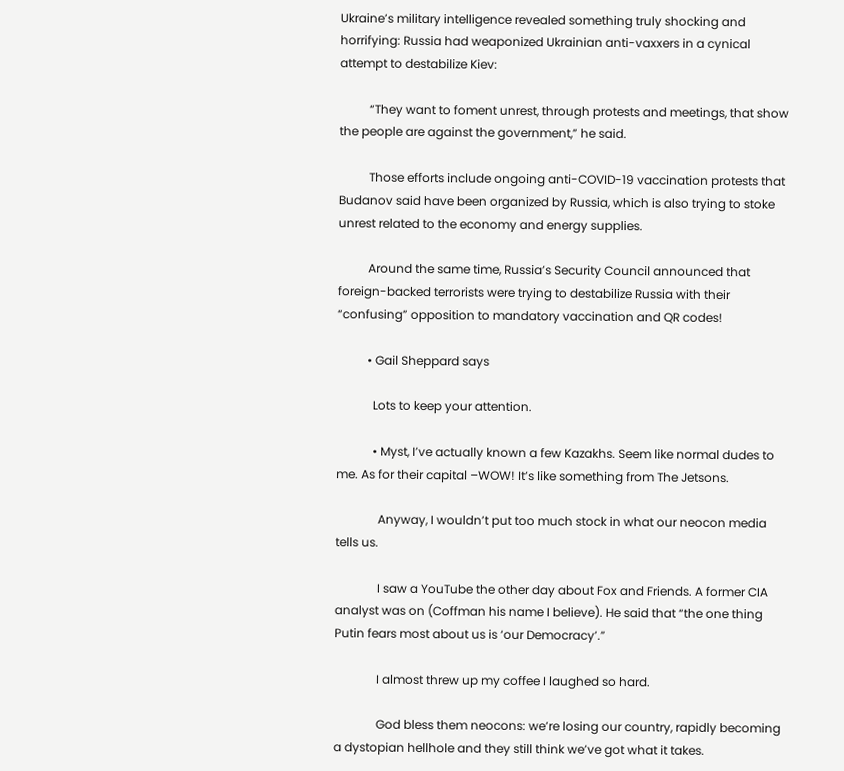Ukraine’s military intelligence revealed something truly shocking and horrifying: Russia had weaponized Ukrainian anti-vaxxers in a cynical attempt to destabilize Kiev:

          “They want to foment unrest, through protests and meetings, that show the people are against the government,” he said.

          Those efforts include ongoing anti-COVID-19 vaccination protests that Budanov said have been organized by Russia, which is also trying to stoke unrest related to the economy and energy supplies.

          Around the same time, Russia’s Security Council announced that foreign-backed terrorists were trying to destabilize Russia with their “confusing” opposition to mandatory vaccination and QR codes!

          • Gail Sheppard says

            Lots to keep your attention.

            • Myst, I’ve actually known a few Kazakhs. Seem like normal dudes to me. As for their capital –WOW! It’s like something from The Jetsons.

              Anyway, I wouldn’t put too much stock in what our neocon media tells us.

              I saw a YouTube the other day about Fox and Friends. A former CIA analyst was on (Coffman his name I believe). He said that “the one thing Putin fears most about us is ‘our Democracy’.”

              I almost threw up my coffee I laughed so hard.

              God bless them neocons: we’re losing our country, rapidly becoming a dystopian hellhole and they still think we’ve got what it takes.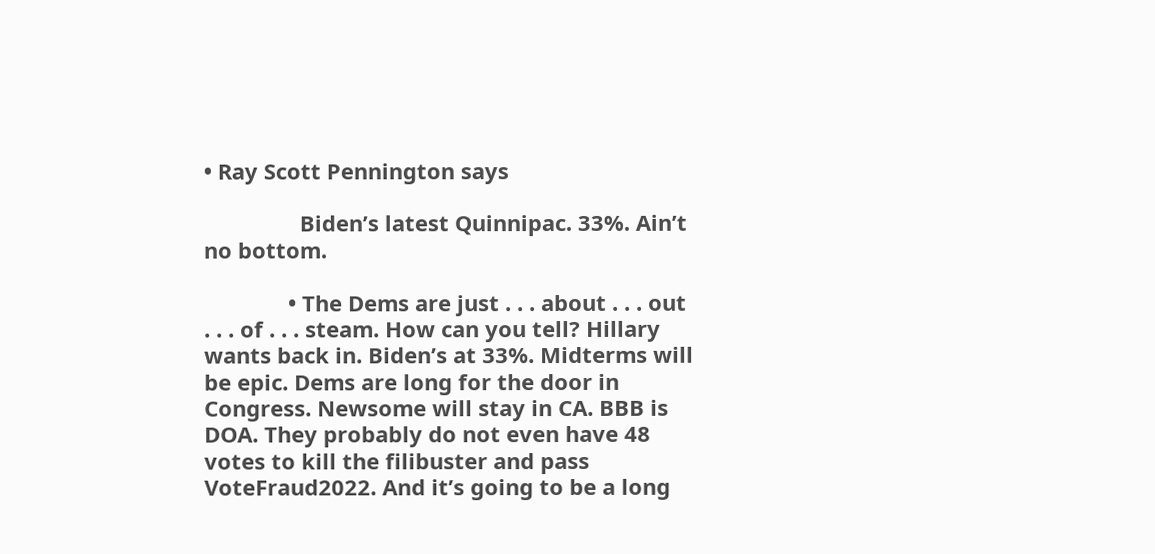• Ray Scott Pennington says

                Biden’s latest Quinnipac. 33%. Ain’t no bottom.

              • The Dems are just . . . about . . . out . . . of . . . steam. How can you tell? Hillary wants back in. Biden’s at 33%. Midterms will be epic. Dems are long for the door in Congress. Newsome will stay in CA. BBB is DOA. They probably do not even have 48 votes to kill the filibuster and pass VoteFraud2022. And it’s going to be a long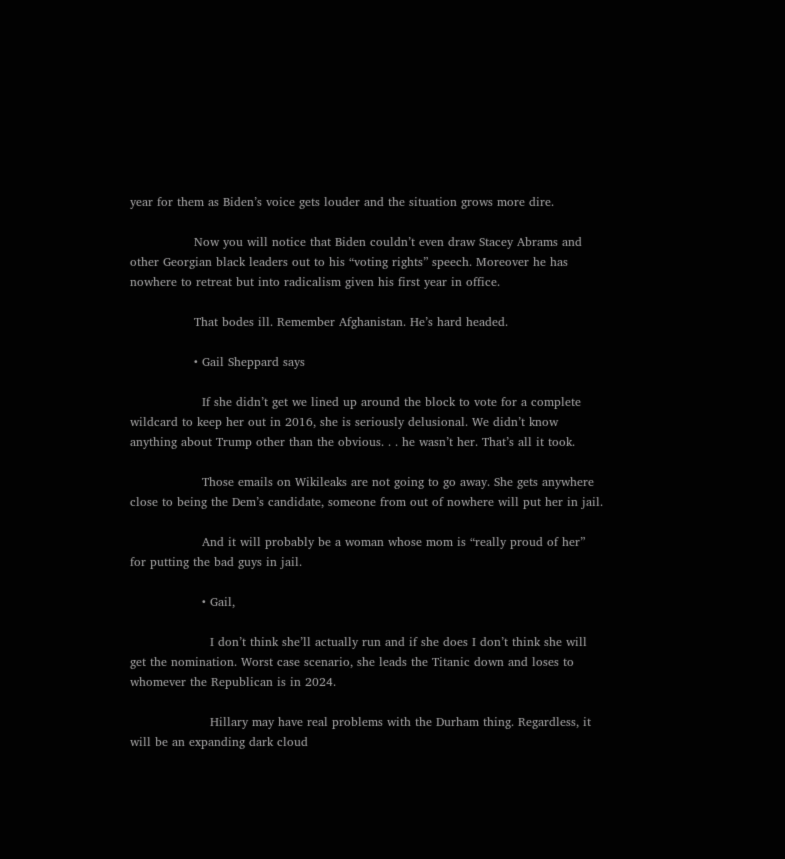year for them as Biden’s voice gets louder and the situation grows more dire.

                Now you will notice that Biden couldn’t even draw Stacey Abrams and other Georgian black leaders out to his “voting rights” speech. Moreover he has nowhere to retreat but into radicalism given his first year in office.

                That bodes ill. Remember Afghanistan. He’s hard headed.

                • Gail Sheppard says

                  If she didn’t get we lined up around the block to vote for a complete wildcard to keep her out in 2016, she is seriously delusional. We didn’t know anything about Trump other than the obvious. . . he wasn’t her. That’s all it took.

                  Those emails on Wikileaks are not going to go away. She gets anywhere close to being the Dem’s candidate, someone from out of nowhere will put her in jail.

                  And it will probably be a woman whose mom is “really proud of her” for putting the bad guys in jail.

                  • Gail,

                    I don’t think she’ll actually run and if she does I don’t think she will get the nomination. Worst case scenario, she leads the Titanic down and loses to whomever the Republican is in 2024.

                    Hillary may have real problems with the Durham thing. Regardless, it will be an expanding dark cloud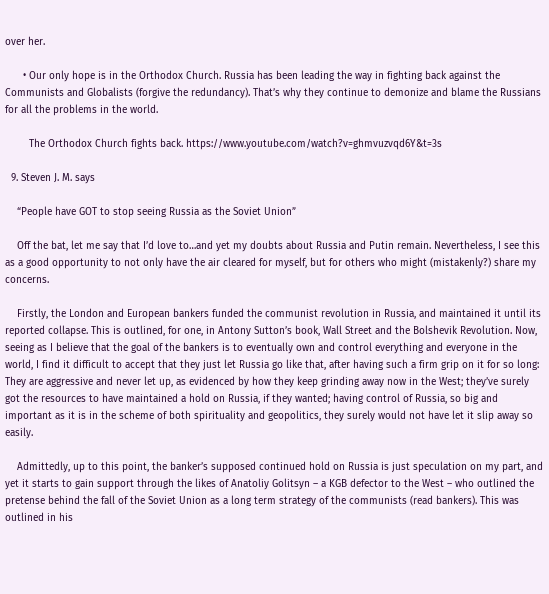over her.

      • Our only hope is in the Orthodox Church. Russia has been leading the way in fighting back against the Communists and Globalists (forgive the redundancy). That’s why they continue to demonize and blame the Russians for all the problems in the world.

        The Orthodox Church fights back. https://www.youtube.com/watch?v=ghmvuzvqd6Y&t=3s

  9. Steven J. M. says

    “People have GOT to stop seeing Russia as the Soviet Union”

    Off the bat, let me say that I’d love to…and yet my doubts about Russia and Putin remain. Nevertheless, I see this as a good opportunity to not only have the air cleared for myself, but for others who might (mistakenly?) share my concerns.

    Firstly, the London and European bankers funded the communist revolution in Russia, and maintained it until its reported collapse. This is outlined, for one, in Antony Sutton’s book, Wall Street and the Bolshevik Revolution. Now, seeing as I believe that the goal of the bankers is to eventually own and control everything and everyone in the world, I find it difficult to accept that they just let Russia go like that, after having such a firm grip on it for so long: They are aggressive and never let up, as evidenced by how they keep grinding away now in the West; they’ve surely got the resources to have maintained a hold on Russia, if they wanted; having control of Russia, so big and important as it is in the scheme of both spirituality and geopolitics, they surely would not have let it slip away so easily.

    Admittedly, up to this point, the banker’s supposed continued hold on Russia is just speculation on my part, and yet it starts to gain support through the likes of Anatoliy Golitsyn – a KGB defector to the West – who outlined the pretense behind the fall of the Soviet Union as a long term strategy of the communists (read bankers). This was outlined in his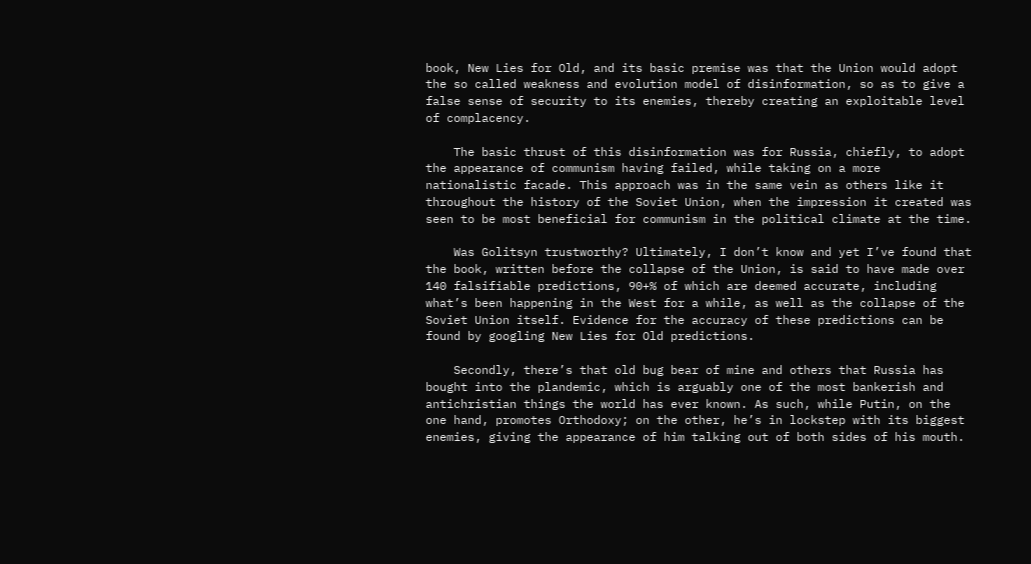book, New Lies for Old, and its basic premise was that the Union would adopt the so called weakness and evolution model of disinformation, so as to give a false sense of security to its enemies, thereby creating an exploitable level of complacency.

    The basic thrust of this disinformation was for Russia, chiefly, to adopt the appearance of communism having failed, while taking on a more nationalistic facade. This approach was in the same vein as others like it throughout the history of the Soviet Union, when the impression it created was seen to be most beneficial for communism in the political climate at the time.

    Was Golitsyn trustworthy? Ultimately, I don’t know and yet I’ve found that the book, written before the collapse of the Union, is said to have made over 140 falsifiable predictions, 90+% of which are deemed accurate, including what’s been happening in the West for a while, as well as the collapse of the Soviet Union itself. Evidence for the accuracy of these predictions can be found by googling New Lies for Old predictions.

    Secondly, there’s that old bug bear of mine and others that Russia has bought into the plandemic, which is arguably one of the most bankerish and antichristian things the world has ever known. As such, while Putin, on the one hand, promotes Orthodoxy; on the other, he’s in lockstep with its biggest enemies, giving the appearance of him talking out of both sides of his mouth.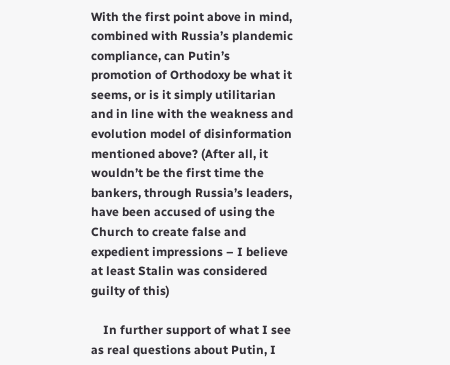With the first point above in mind, combined with Russia’s plandemic compliance, can Putin’s promotion of Orthodoxy be what it seems, or is it simply utilitarian and in line with the weakness and evolution model of disinformation mentioned above? (After all, it wouldn’t be the first time the bankers, through Russia’s leaders, have been accused of using the Church to create false and expedient impressions – I believe at least Stalin was considered guilty of this)

    In further support of what I see as real questions about Putin, I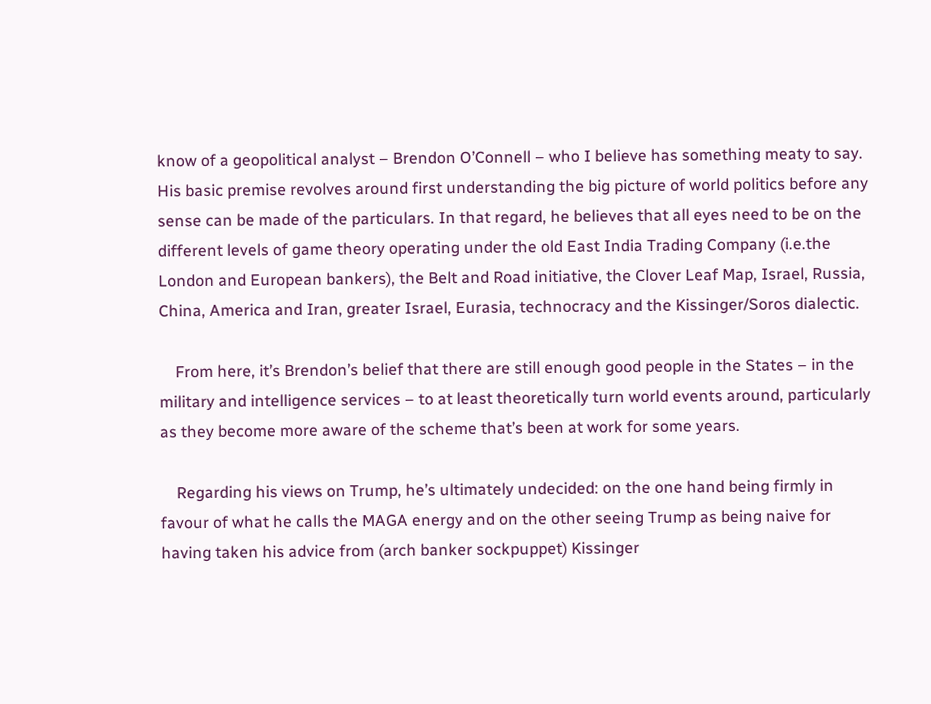know of a geopolitical analyst – Brendon O’Connell – who I believe has something meaty to say. His basic premise revolves around first understanding the big picture of world politics before any sense can be made of the particulars. In that regard, he believes that all eyes need to be on the different levels of game theory operating under the old East India Trading Company (i.e.the London and European bankers), the Belt and Road initiative, the Clover Leaf Map, Israel, Russia, China, America and Iran, greater Israel, Eurasia, technocracy and the Kissinger/Soros dialectic.

    From here, it’s Brendon’s belief that there are still enough good people in the States – in the military and intelligence services – to at least theoretically turn world events around, particularly as they become more aware of the scheme that’s been at work for some years.

    Regarding his views on Trump, he’s ultimately undecided: on the one hand being firmly in favour of what he calls the MAGA energy and on the other seeing Trump as being naive for having taken his advice from (arch banker sockpuppet) Kissinger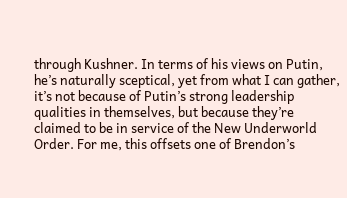through Kushner. In terms of his views on Putin, he’s naturally sceptical, yet from what I can gather, it’s not because of Putin’s strong leadership qualities in themselves, but because they’re claimed to be in service of the New Underworld Order. For me, this offsets one of Brendon’s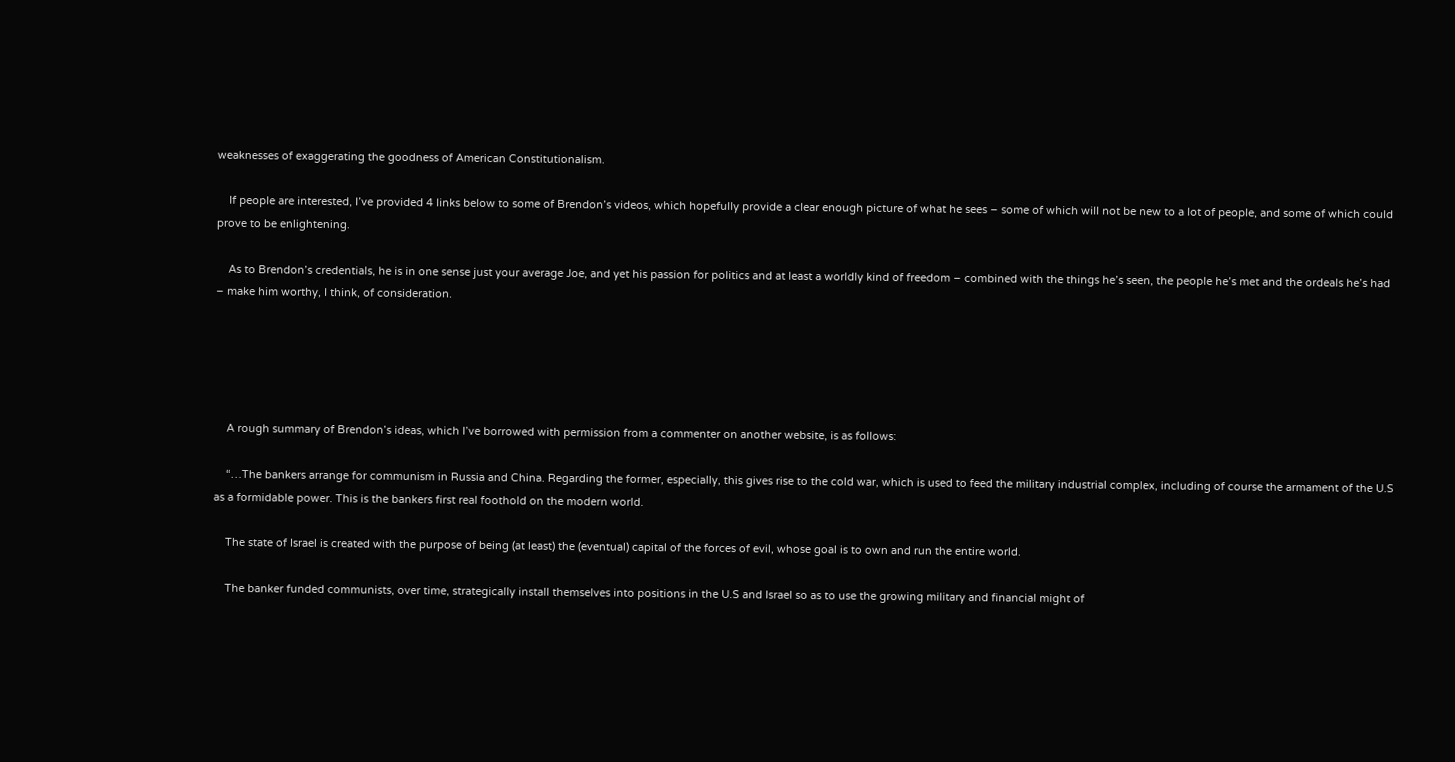weaknesses of exaggerating the goodness of American Constitutionalism.

    If people are interested, I’ve provided 4 links below to some of Brendon’s videos, which hopefully provide a clear enough picture of what he sees – some of which will not be new to a lot of people, and some of which could prove to be enlightening.

    As to Brendon’s credentials, he is in one sense just your average Joe, and yet his passion for politics and at least a worldly kind of freedom – combined with the things he’s seen, the people he’s met and the ordeals he’s had – make him worthy, I think, of consideration.





    A rough summary of Brendon’s ideas, which I’ve borrowed with permission from a commenter on another website, is as follows:

    “…The bankers arrange for communism in Russia and China. Regarding the former, especially, this gives rise to the cold war, which is used to feed the military industrial complex, including of course the armament of the U.S as a formidable power. This is the bankers first real foothold on the modern world.

    The state of Israel is created with the purpose of being (at least) the (eventual) capital of the forces of evil, whose goal is to own and run the entire world.

    The banker funded communists, over time, strategically install themselves into positions in the U.S and Israel so as to use the growing military and financial might of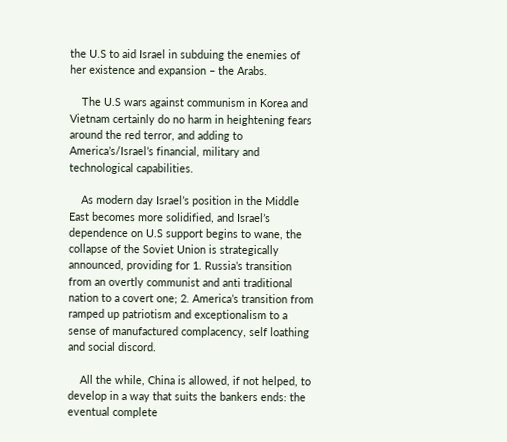the U.S to aid Israel in subduing the enemies of her existence and expansion – the Arabs.

    The U.S wars against communism in Korea and Vietnam certainly do no harm in heightening fears around the red terror, and adding to America’s/Israel’s financial, military and technological capabilities.

    As modern day Israel’s position in the Middle East becomes more solidified, and Israel’s dependence on U.S support begins to wane, the collapse of the Soviet Union is strategically announced, providing for 1. Russia’s transition from an overtly communist and anti traditional nation to a covert one; 2. America’s transition from ramped up patriotism and exceptionalism to a sense of manufactured complacency, self loathing and social discord.

    All the while, China is allowed, if not helped, to develop in a way that suits the bankers ends: the eventual complete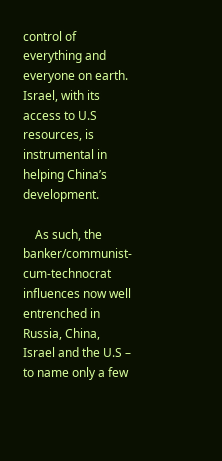control of everything and everyone on earth. Israel, with its access to U.S resources, is instrumental in helping China’s development.

    As such, the banker/communist-cum-technocrat influences now well entrenched in Russia, China, Israel and the U.S – to name only a few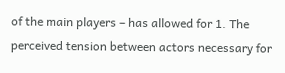of the main players – has allowed for 1. The perceived tension between actors necessary for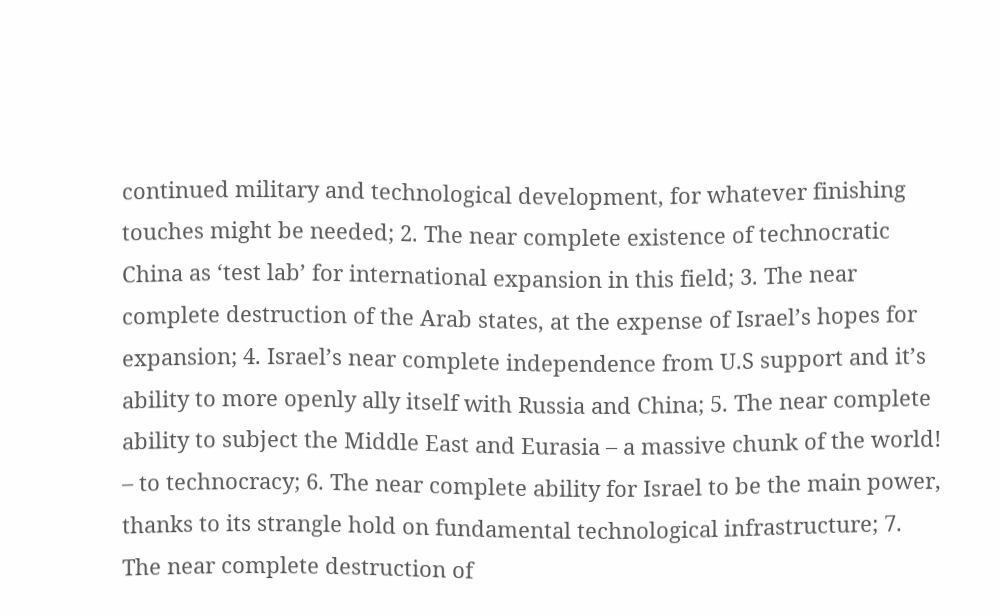continued military and technological development, for whatever finishing touches might be needed; 2. The near complete existence of technocratic China as ‘test lab’ for international expansion in this field; 3. The near complete destruction of the Arab states, at the expense of Israel’s hopes for expansion; 4. Israel’s near complete independence from U.S support and it’s ability to more openly ally itself with Russia and China; 5. The near complete ability to subject the Middle East and Eurasia – a massive chunk of the world! – to technocracy; 6. The near complete ability for Israel to be the main power, thanks to its strangle hold on fundamental technological infrastructure; 7. The near complete destruction of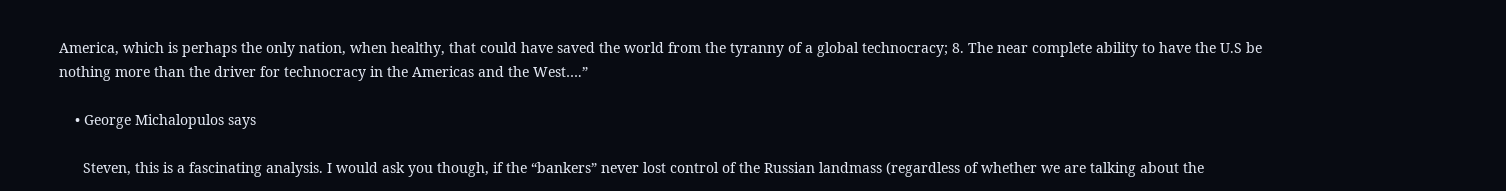America, which is perhaps the only nation, when healthy, that could have saved the world from the tyranny of a global technocracy; 8. The near complete ability to have the U.S be nothing more than the driver for technocracy in the Americas and the West….”

    • George Michalopulos says

      Steven, this is a fascinating analysis. I would ask you though, if the “bankers” never lost control of the Russian landmass (regardless of whether we are talking about the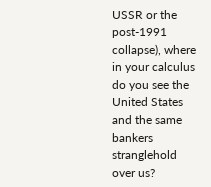USSR or the post-1991 collapse), where in your calculus do you see the United States and the same bankers stranglehold over us?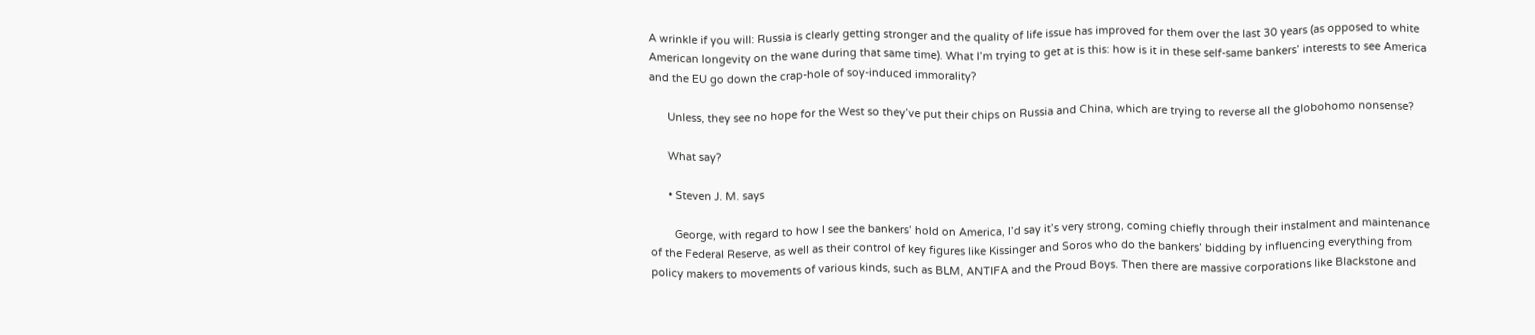A wrinkle if you will: Russia is clearly getting stronger and the quality of life issue has improved for them over the last 30 years (as opposed to white American longevity on the wane during that same time). What I’m trying to get at is this: how is it in these self-same bankers’ interests to see America and the EU go down the crap-hole of soy-induced immorality?

      Unless, they see no hope for the West so they’ve put their chips on Russia and China, which are trying to reverse all the globohomo nonsense?

      What say?

      • Steven J. M. says

        George, with regard to how I see the bankers’ hold on America, I’d say it’s very strong, coming chiefly through their instalment and maintenance of the Federal Reserve, as well as their control of key figures like Kissinger and Soros who do the bankers’ bidding by influencing everything from policy makers to movements of various kinds, such as BLM, ANTIFA and the Proud Boys. Then there are massive corporations like Blackstone and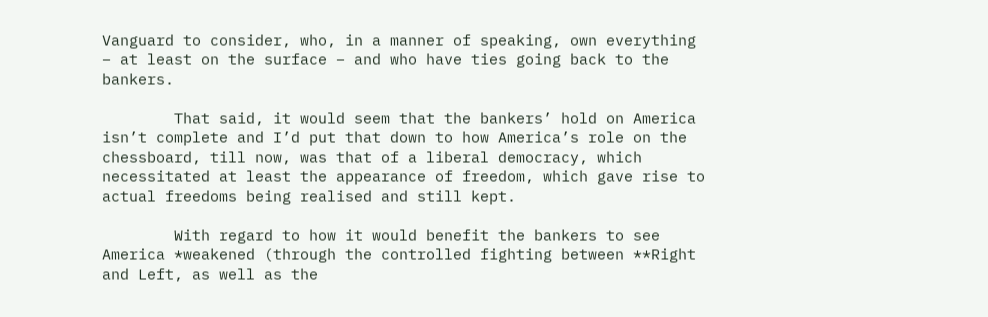Vanguard to consider, who, in a manner of speaking, own everything – at least on the surface – and who have ties going back to the bankers.

        That said, it would seem that the bankers’ hold on America isn’t complete and I’d put that down to how America’s role on the chessboard, till now, was that of a liberal democracy, which necessitated at least the appearance of freedom, which gave rise to actual freedoms being realised and still kept.

        With regard to how it would benefit the bankers to see America *weakened (through the controlled fighting between **Right and Left, as well as the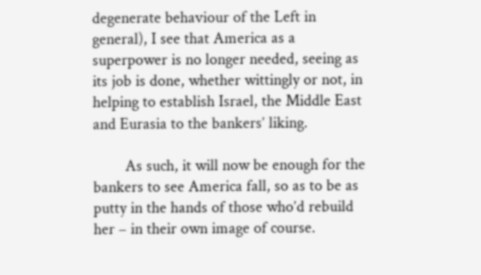degenerate behaviour of the Left in general), I see that America as a superpower is no longer needed, seeing as its job is done, whether wittingly or not, in helping to establish Israel, the Middle East and Eurasia to the bankers’ liking.

        As such, it will now be enough for the bankers to see America fall, so as to be as putty in the hands of those who’d rebuild her – in their own image of course.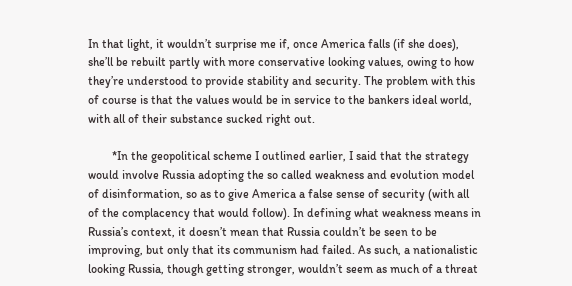In that light, it wouldn’t surprise me if, once America falls (if she does), she’ll be rebuilt partly with more conservative looking values, owing to how they’re understood to provide stability and security. The problem with this of course is that the values would be in service to the bankers ideal world, with all of their substance sucked right out.

        *In the geopolitical scheme I outlined earlier, I said that the strategy would involve Russia adopting the so called weakness and evolution model of disinformation, so as to give America a false sense of security (with all of the complacency that would follow). In defining what weakness means in Russia’s context, it doesn’t mean that Russia couldn’t be seen to be improving, but only that its communism had failed. As such, a nationalistic looking Russia, though getting stronger, wouldn’t seem as much of a threat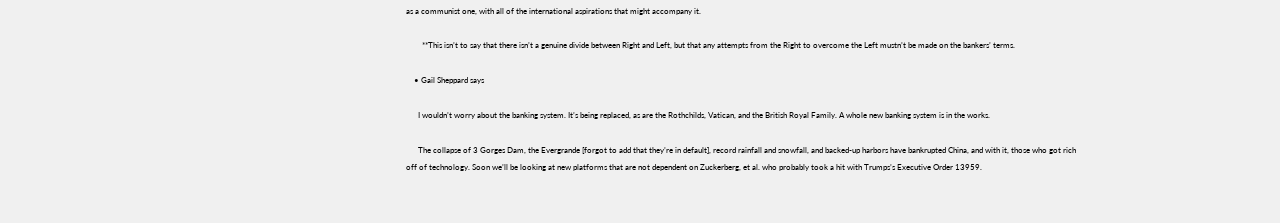as a communist one, with all of the international aspirations that might accompany it.

        **This isn’t to say that there isn’t a genuine divide between Right and Left, but that any attempts from the Right to overcome the Left mustn’t be made on the bankers’ terms.

    • Gail Sheppard says

      I wouldn’t worry about the banking system. It’s being replaced, as are the Rothchilds, Vatican, and the British Royal Family. A whole new banking system is in the works.

      The collapse of 3 Gorges Dam, the Evergrande [forgot to add that they’re in default], record rainfall and snowfall, and backed-up harbors have bankrupted China, and with it, those who got rich off of technology. Soon we’ll be looking at new platforms that are not dependent on Zuckerberg, et al. who probably took a hit with Trumps’s Executive Order 13959.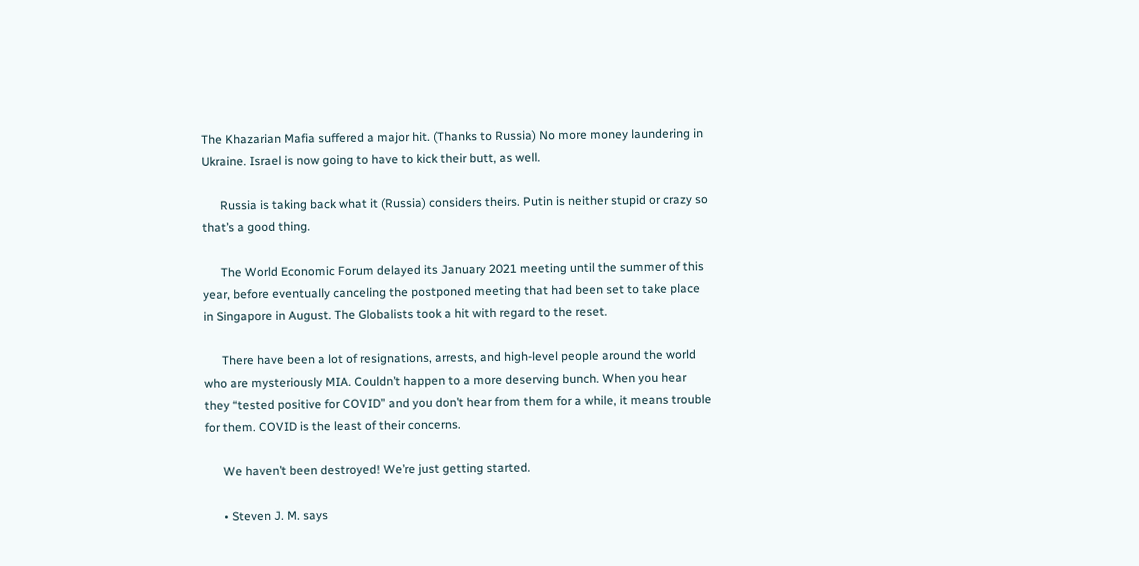The Khazarian Mafia suffered a major hit. (Thanks to Russia) No more money laundering in Ukraine. Israel is now going to have to kick their butt, as well.

      Russia is taking back what it (Russia) considers theirs. Putin is neither stupid or crazy so that’s a good thing.

      The World Economic Forum delayed its January 2021 meeting until the summer of this year, before eventually canceling the postponed meeting that had been set to take place in Singapore in August. The Globalists took a hit with regard to the reset.

      There have been a lot of resignations, arrests, and high-level people around the world who are mysteriously MIA. Couldn’t happen to a more deserving bunch. When you hear they “tested positive for COVID” and you don’t hear from them for a while, it means trouble for them. COVID is the least of their concerns.

      We haven’t been destroyed! We’re just getting started.

      • Steven J. M. says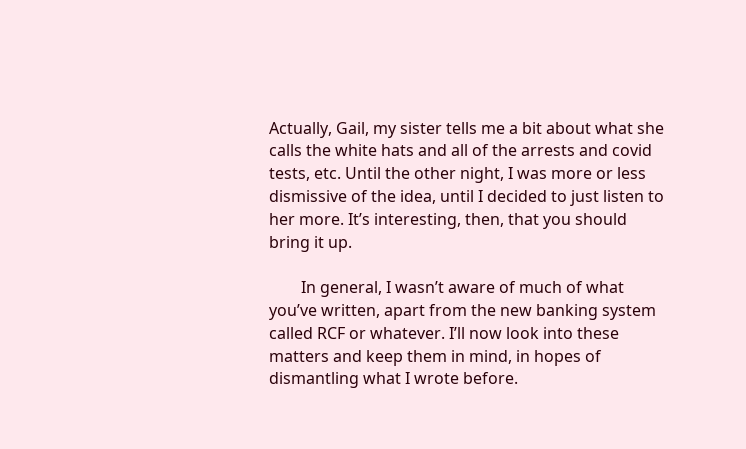Actually, Gail, my sister tells me a bit about what she calls the white hats and all of the arrests and covid tests, etc. Until the other night, I was more or less dismissive of the idea, until I decided to just listen to her more. It’s interesting, then, that you should bring it up.

        In general, I wasn’t aware of much of what you’ve written, apart from the new banking system called RCF or whatever. I’ll now look into these matters and keep them in mind, in hopes of dismantling what I wrote before.